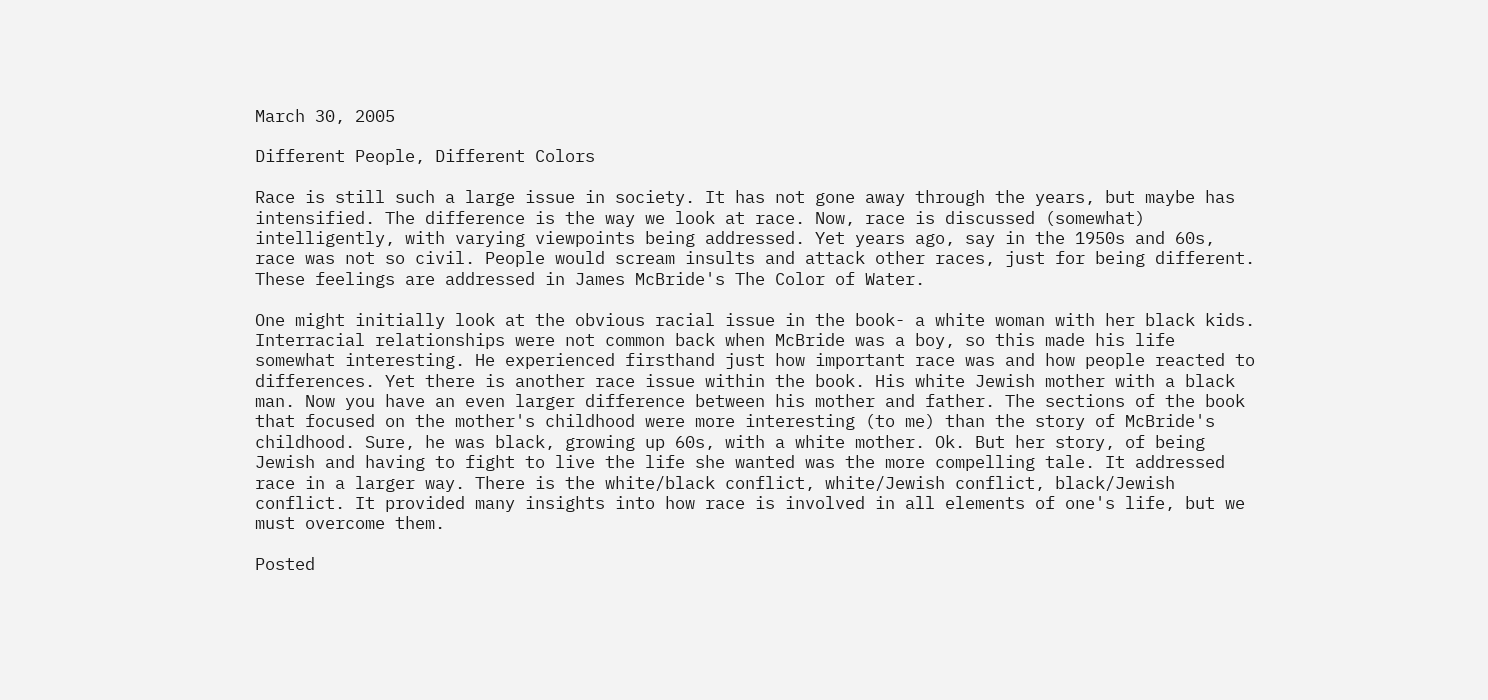March 30, 2005

Different People, Different Colors

Race is still such a large issue in society. It has not gone away through the years, but maybe has intensified. The difference is the way we look at race. Now, race is discussed (somewhat) intelligently, with varying viewpoints being addressed. Yet years ago, say in the 1950s and 60s, race was not so civil. People would scream insults and attack other races, just for being different. These feelings are addressed in James McBride's The Color of Water.

One might initially look at the obvious racial issue in the book- a white woman with her black kids. Interracial relationships were not common back when McBride was a boy, so this made his life somewhat interesting. He experienced firsthand just how important race was and how people reacted to differences. Yet there is another race issue within the book. His white Jewish mother with a black man. Now you have an even larger difference between his mother and father. The sections of the book that focused on the mother's childhood were more interesting (to me) than the story of McBride's childhood. Sure, he was black, growing up 60s, with a white mother. Ok. But her story, of being Jewish and having to fight to live the life she wanted was the more compelling tale. It addressed race in a larger way. There is the white/black conflict, white/Jewish conflict, black/Jewish conflict. It provided many insights into how race is involved in all elements of one's life, but we must overcome them.

Posted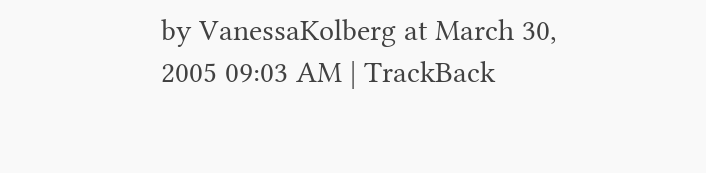by VanessaKolberg at March 30, 2005 09:03 AM | TrackBack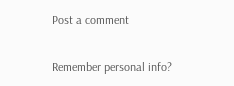Post a comment

Remember personal info?